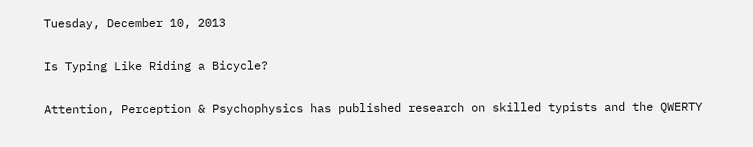Tuesday, December 10, 2013

Is Typing Like Riding a Bicycle?

Attention, Perception & Psychophysics has published research on skilled typists and the QWERTY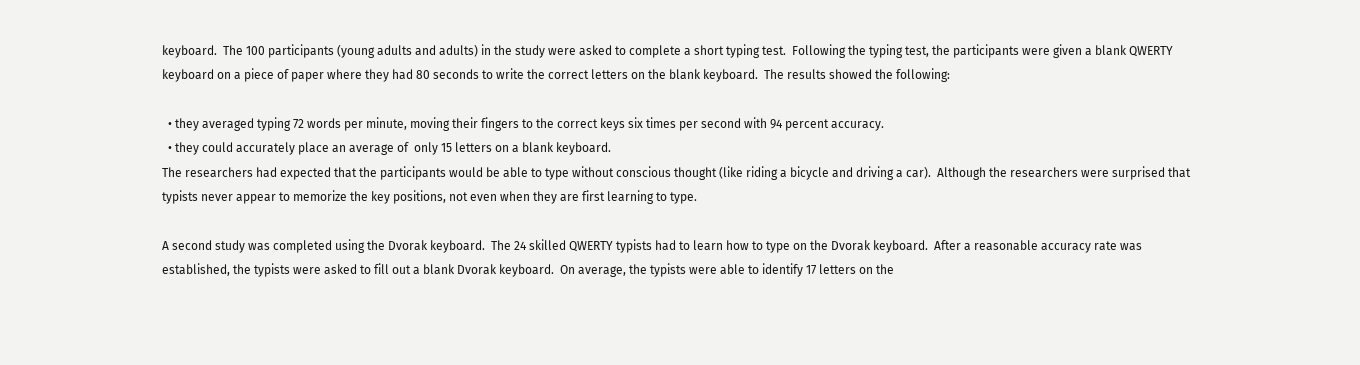keyboard.  The 100 participants (young adults and adults) in the study were asked to complete a short typing test.  Following the typing test, the participants were given a blank QWERTY keyboard on a piece of paper where they had 80 seconds to write the correct letters on the blank keyboard.  The results showed the following:

  • they averaged typing 72 words per minute, moving their fingers to the correct keys six times per second with 94 percent accuracy.
  • they could accurately place an average of  only 15 letters on a blank keyboard.
The researchers had expected that the participants would be able to type without conscious thought (like riding a bicycle and driving a car).  Although the researchers were surprised that typists never appear to memorize the key positions, not even when they are first learning to type.

A second study was completed using the Dvorak keyboard.  The 24 skilled QWERTY typists had to learn how to type on the Dvorak keyboard.  After a reasonable accuracy rate was established, the typists were asked to fill out a blank Dvorak keyboard.  On average, the typists were able to identify 17 letters on the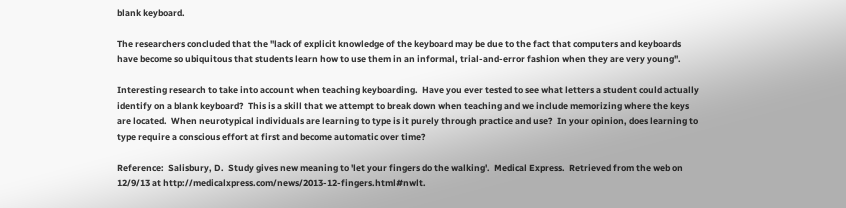blank keyboard.

The researchers concluded that the "lack of explicit knowledge of the keyboard may be due to the fact that computers and keyboards have become so ubiquitous that students learn how to use them in an informal, trial-and-error fashion when they are very young".

Interesting research to take into account when teaching keyboarding.  Have you ever tested to see what letters a student could actually identify on a blank keyboard?  This is a skill that we attempt to break down when teaching and we include memorizing where the keys are located.  When neurotypical individuals are learning to type is it purely through practice and use?  In your opinion, does learning to type require a conscious effort at first and become automatic over time?

Reference:  Salisbury, D.  Study gives new meaning to 'let your fingers do the walking'.  Medical Express.  Retrieved from the web on 12/9/13 at http://medicalxpress.com/news/2013-12-fingers.html#nwlt.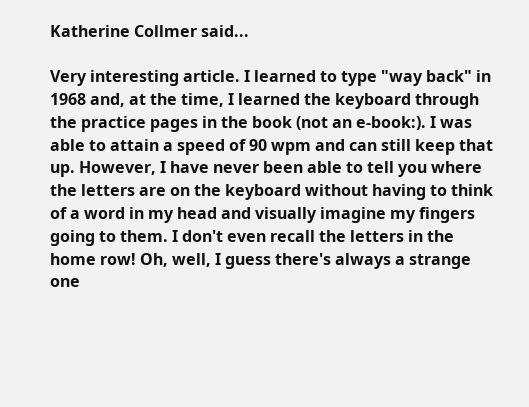Katherine Collmer said...

Very interesting article. I learned to type "way back" in 1968 and, at the time, I learned the keyboard through the practice pages in the book (not an e-book:). I was able to attain a speed of 90 wpm and can still keep that up. However, I have never been able to tell you where the letters are on the keyboard without having to think of a word in my head and visually imagine my fingers going to them. I don't even recall the letters in the home row! Oh, well, I guess there's always a strange one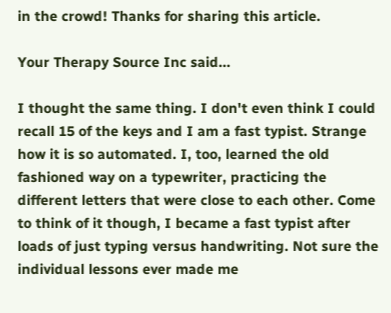in the crowd! Thanks for sharing this article.

Your Therapy Source Inc said...

I thought the same thing. I don't even think I could recall 15 of the keys and I am a fast typist. Strange how it is so automated. I, too, learned the old fashioned way on a typewriter, practicing the different letters that were close to each other. Come to think of it though, I became a fast typist after loads of just typing versus handwriting. Not sure the individual lessons ever made me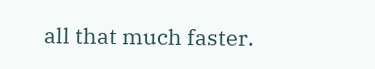all that much faster.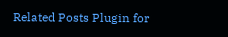Related Posts Plugin for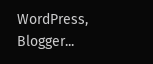WordPress, Blogger...